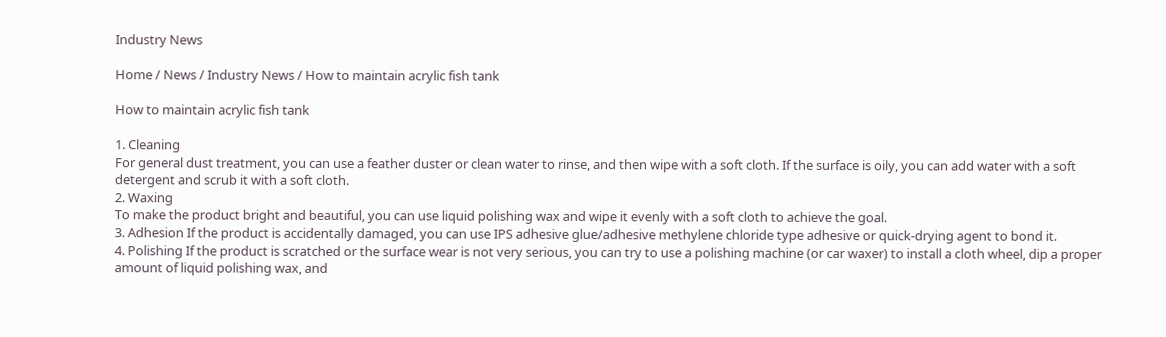Industry News

Home / News / Industry News / How to maintain acrylic fish tank

How to maintain acrylic fish tank

1. Cleaning
For general dust treatment, you can use a feather duster or clean water to rinse, and then wipe with a soft cloth. If the surface is oily, you can add water with a soft detergent and scrub it with a soft cloth.
2. Waxing
To make the product bright and beautiful, you can use liquid polishing wax and wipe it evenly with a soft cloth to achieve the goal.
3. Adhesion If the product is accidentally damaged, you can use IPS adhesive glue/adhesive methylene chloride type adhesive or quick-drying agent to bond it.
4. Polishing If the product is scratched or the surface wear is not very serious, you can try to use a polishing machine (or car waxer) to install a cloth wheel, dip a proper amount of liquid polishing wax, and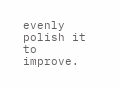evenly polish it to improve.